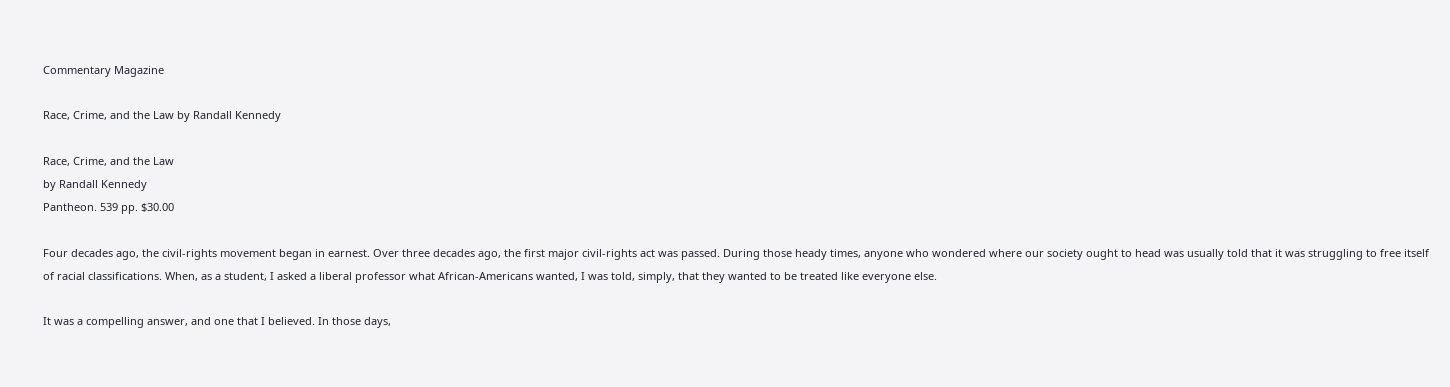Commentary Magazine

Race, Crime, and the Law by Randall Kennedy

Race, Crime, and the Law
by Randall Kennedy
Pantheon. 539 pp. $30.00

Four decades ago, the civil-rights movement began in earnest. Over three decades ago, the first major civil-rights act was passed. During those heady times, anyone who wondered where our society ought to head was usually told that it was struggling to free itself of racial classifications. When, as a student, I asked a liberal professor what African-Americans wanted, I was told, simply, that they wanted to be treated like everyone else.

It was a compelling answer, and one that I believed. In those days,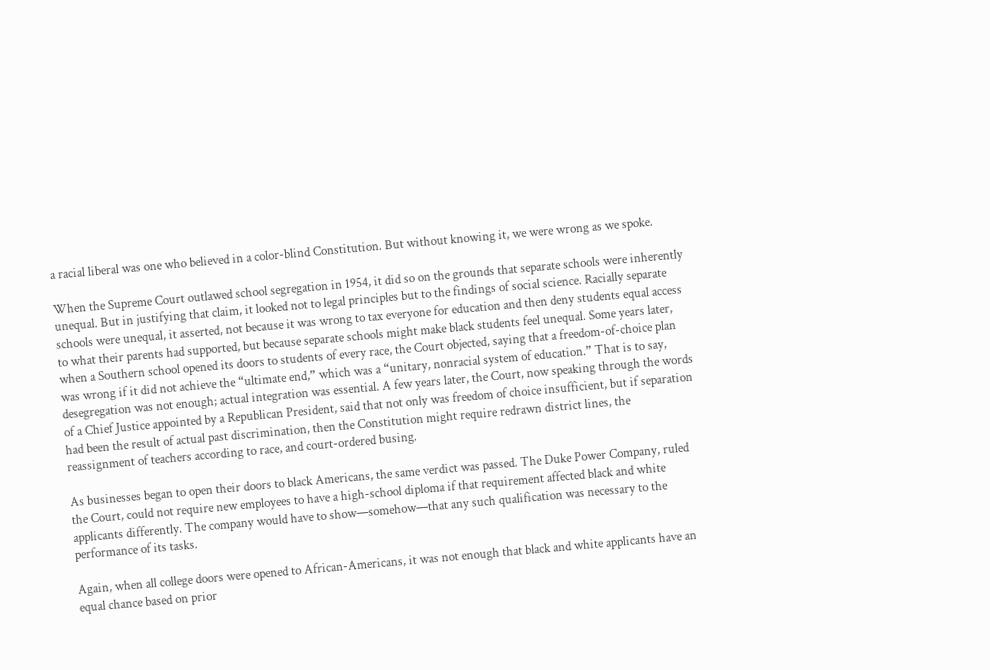a racial liberal was one who believed in a color-blind Constitution. But without knowing it, we were wrong as we spoke.

When the Supreme Court outlawed school segregation in 1954, it did so on the grounds that separate schools were inherently unequal. But in justifying that claim, it looked not to legal principles but to the findings of social science. Racially separate schools were unequal, it asserted, not because it was wrong to tax everyone for education and then deny students equal access to what their parents had supported, but because separate schools might make black students feel unequal. Some years later, when a Southern school opened its doors to students of every race, the Court objected, saying that a freedom-of-choice plan was wrong if it did not achieve the “ultimate end,” which was a “unitary, nonracial system of education.” That is to say, desegregation was not enough; actual integration was essential. A few years later, the Court, now speaking through the words of a Chief Justice appointed by a Republican President, said that not only was freedom of choice insufficient, but if separation had been the result of actual past discrimination, then the Constitution might require redrawn district lines, the reassignment of teachers according to race, and court-ordered busing.

As businesses began to open their doors to black Americans, the same verdict was passed. The Duke Power Company, ruled the Court, could not require new employees to have a high-school diploma if that requirement affected black and white applicants differently. The company would have to show—somehow—that any such qualification was necessary to the performance of its tasks.

Again, when all college doors were opened to African-Americans, it was not enough that black and white applicants have an equal chance based on prior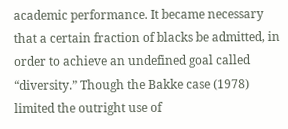academic performance. It became necessary that a certain fraction of blacks be admitted, in order to achieve an undefined goal called “diversity.” Though the Bakke case (1978) limited the outright use of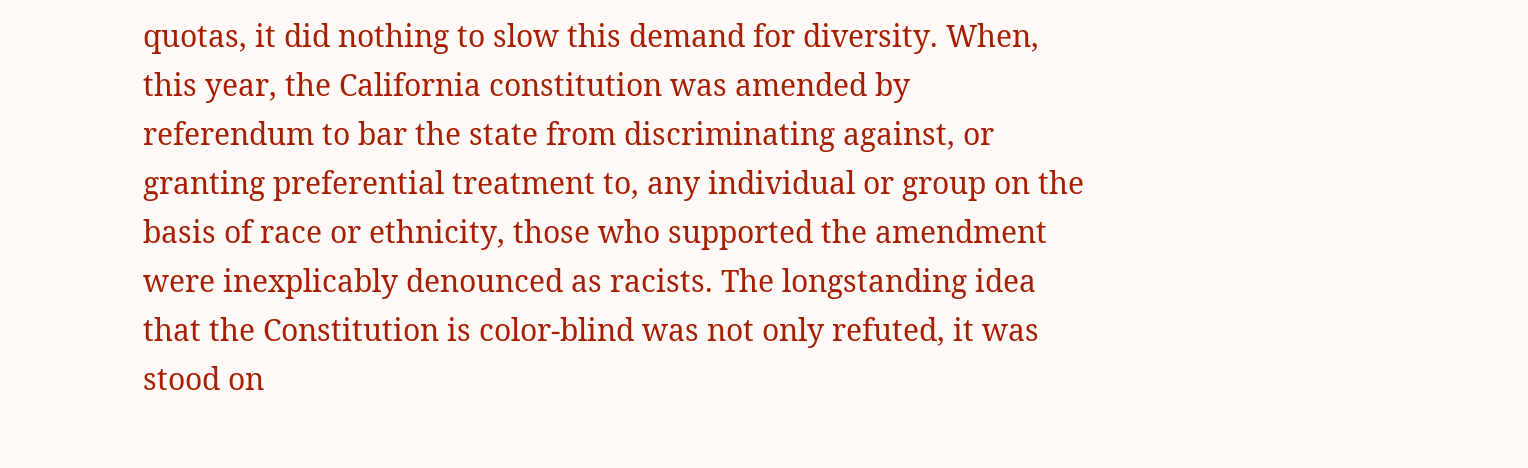quotas, it did nothing to slow this demand for diversity. When, this year, the California constitution was amended by referendum to bar the state from discriminating against, or granting preferential treatment to, any individual or group on the basis of race or ethnicity, those who supported the amendment were inexplicably denounced as racists. The longstanding idea that the Constitution is color-blind was not only refuted, it was stood on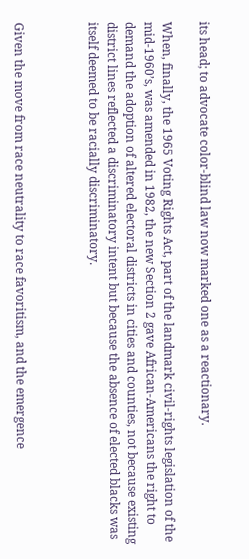its head; to advocate color-blind law now marked one as a reactionary.

When, finally, the 1965 Voting Rights Act, part of the landmark civil-rights legislation of the mid-1960’s, was amended in 1982, the new Section 2 gave African-Americans the right to demand the adoption of altered electoral districts in cities and counties, not because existing district lines reflected a discriminatory intent but because the absence of elected blacks was itself deemed to be racially discriminatory.



Given the move from race neutrality to race favoritism, and the emergence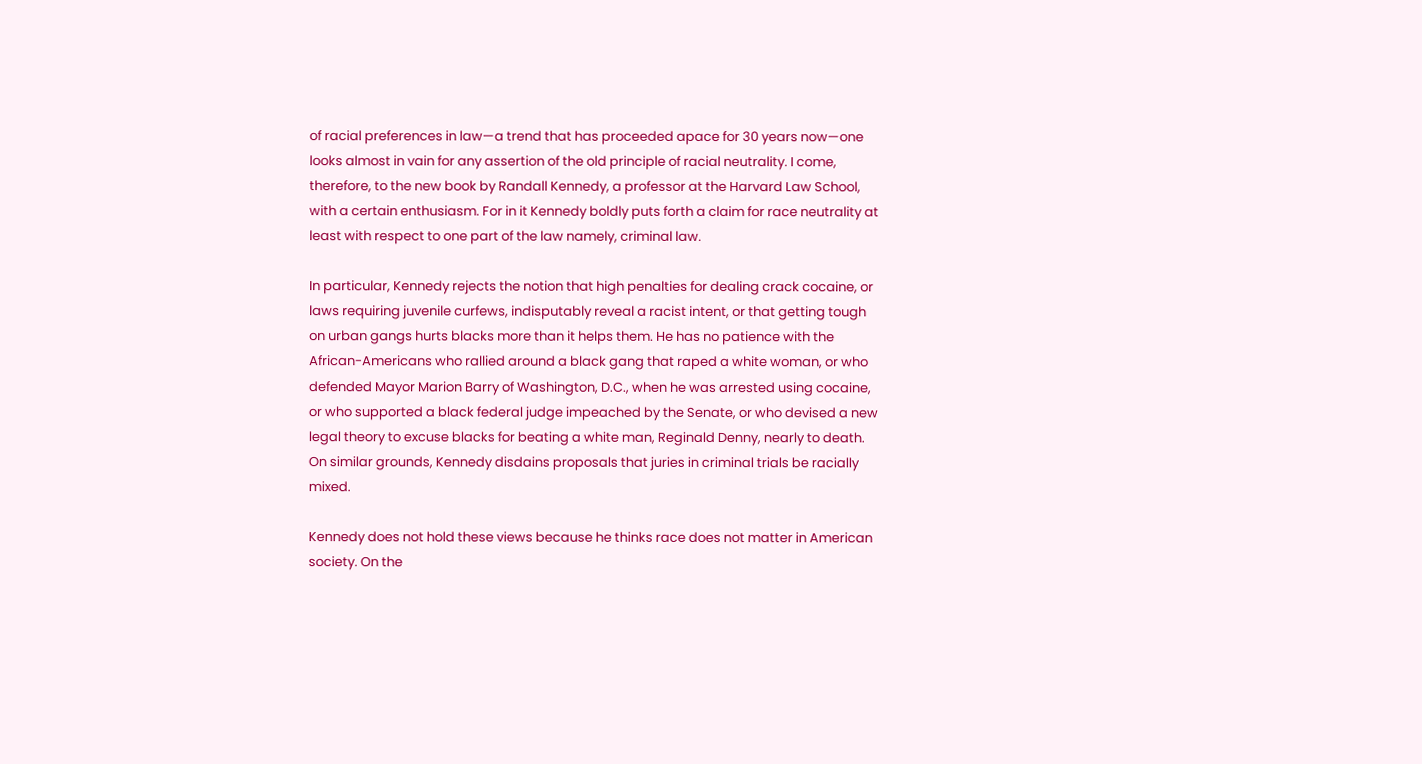of racial preferences in law—a trend that has proceeded apace for 30 years now—one looks almost in vain for any assertion of the old principle of racial neutrality. I come, therefore, to the new book by Randall Kennedy, a professor at the Harvard Law School, with a certain enthusiasm. For in it Kennedy boldly puts forth a claim for race neutrality at least with respect to one part of the law namely, criminal law.

In particular, Kennedy rejects the notion that high penalties for dealing crack cocaine, or laws requiring juvenile curfews, indisputably reveal a racist intent, or that getting tough on urban gangs hurts blacks more than it helps them. He has no patience with the African-Americans who rallied around a black gang that raped a white woman, or who defended Mayor Marion Barry of Washington, D.C., when he was arrested using cocaine, or who supported a black federal judge impeached by the Senate, or who devised a new legal theory to excuse blacks for beating a white man, Reginald Denny, nearly to death. On similar grounds, Kennedy disdains proposals that juries in criminal trials be racially mixed.

Kennedy does not hold these views because he thinks race does not matter in American society. On the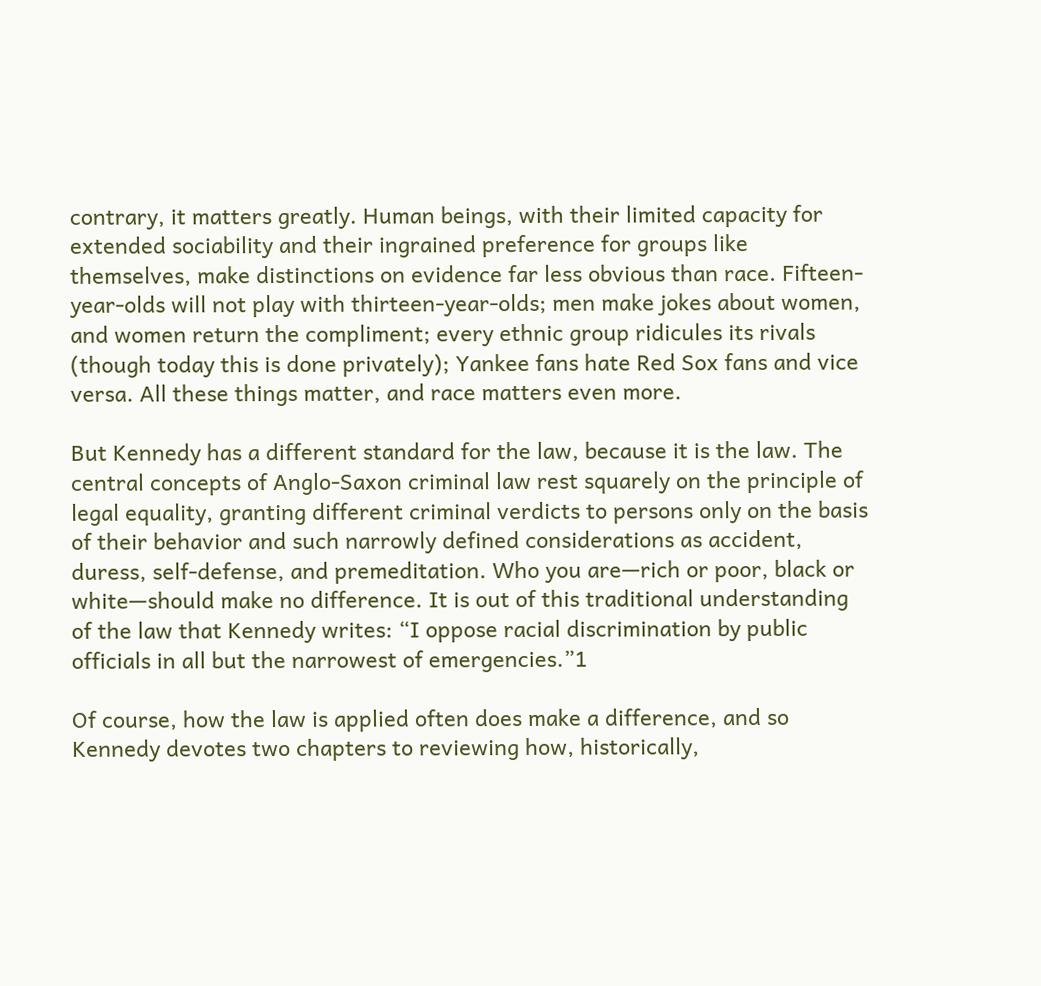contrary, it matters greatly. Human beings, with their limited capacity for extended sociability and their ingrained preference for groups like themselves, make distinctions on evidence far less obvious than race. Fifteen-year-olds will not play with thirteen-year-olds; men make jokes about women, and women return the compliment; every ethnic group ridicules its rivals (though today this is done privately); Yankee fans hate Red Sox fans and vice versa. All these things matter, and race matters even more.

But Kennedy has a different standard for the law, because it is the law. The central concepts of Anglo-Saxon criminal law rest squarely on the principle of legal equality, granting different criminal verdicts to persons only on the basis of their behavior and such narrowly defined considerations as accident, duress, self-defense, and premeditation. Who you are—rich or poor, black or white—should make no difference. It is out of this traditional understanding of the law that Kennedy writes: “I oppose racial discrimination by public officials in all but the narrowest of emergencies.”1

Of course, how the law is applied often does make a difference, and so Kennedy devotes two chapters to reviewing how, historically,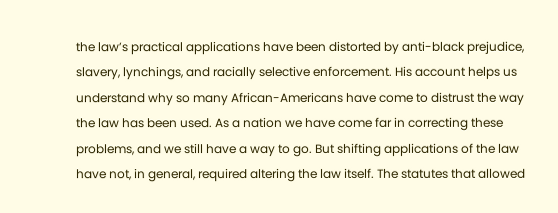the law’s practical applications have been distorted by anti-black prejudice, slavery, lynchings, and racially selective enforcement. His account helps us understand why so many African-Americans have come to distrust the way the law has been used. As a nation we have come far in correcting these problems, and we still have a way to go. But shifting applications of the law have not, in general, required altering the law itself. The statutes that allowed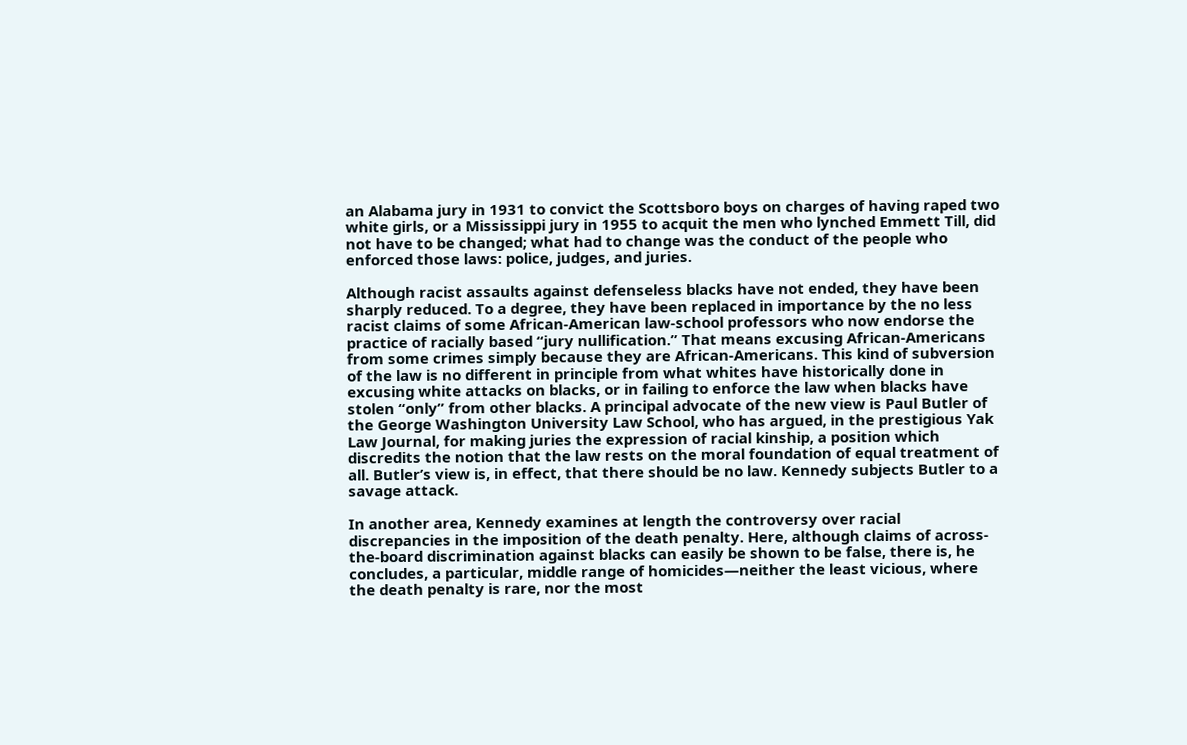an Alabama jury in 1931 to convict the Scottsboro boys on charges of having raped two white girls, or a Mississippi jury in 1955 to acquit the men who lynched Emmett Till, did not have to be changed; what had to change was the conduct of the people who enforced those laws: police, judges, and juries.

Although racist assaults against defenseless blacks have not ended, they have been sharply reduced. To a degree, they have been replaced in importance by the no less racist claims of some African-American law-school professors who now endorse the practice of racially based “jury nullification.” That means excusing African-Americans from some crimes simply because they are African-Americans. This kind of subversion of the law is no different in principle from what whites have historically done in excusing white attacks on blacks, or in failing to enforce the law when blacks have stolen “only” from other blacks. A principal advocate of the new view is Paul Butler of the George Washington University Law School, who has argued, in the prestigious Yak Law Journal, for making juries the expression of racial kinship, a position which discredits the notion that the law rests on the moral foundation of equal treatment of all. Butler’s view is, in effect, that there should be no law. Kennedy subjects Butler to a savage attack.

In another area, Kennedy examines at length the controversy over racial discrepancies in the imposition of the death penalty. Here, although claims of across-the-board discrimination against blacks can easily be shown to be false, there is, he concludes, a particular, middle range of homicides—neither the least vicious, where the death penalty is rare, nor the most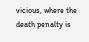vicious, where the death penalty is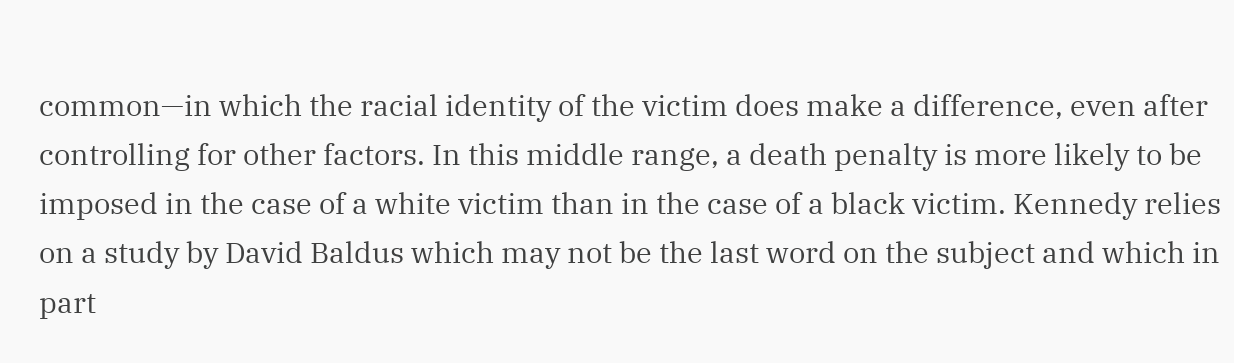common—in which the racial identity of the victim does make a difference, even after controlling for other factors. In this middle range, a death penalty is more likely to be imposed in the case of a white victim than in the case of a black victim. Kennedy relies on a study by David Baldus which may not be the last word on the subject and which in part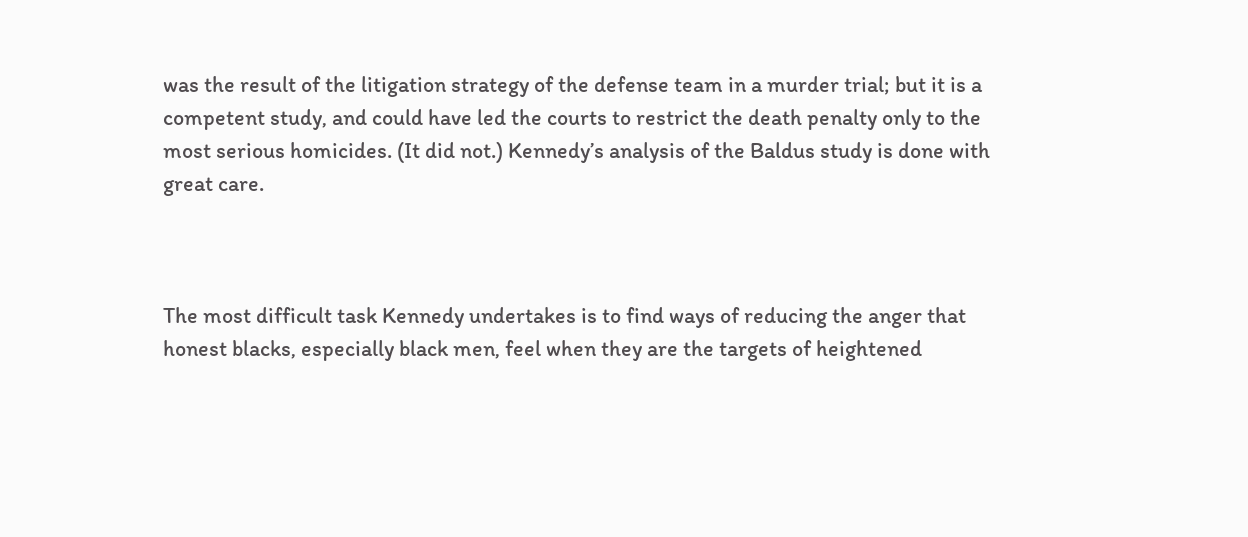was the result of the litigation strategy of the defense team in a murder trial; but it is a competent study, and could have led the courts to restrict the death penalty only to the most serious homicides. (It did not.) Kennedy’s analysis of the Baldus study is done with great care.



The most difficult task Kennedy undertakes is to find ways of reducing the anger that honest blacks, especially black men, feel when they are the targets of heightened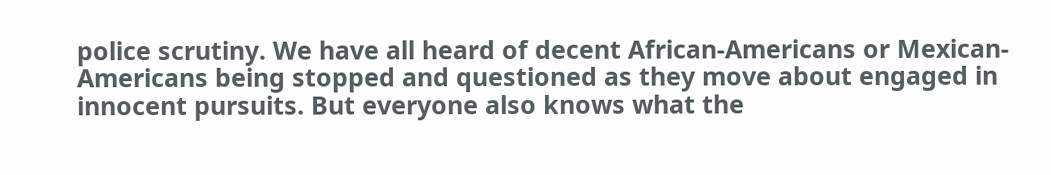police scrutiny. We have all heard of decent African-Americans or Mexican-Americans being stopped and questioned as they move about engaged in innocent pursuits. But everyone also knows what the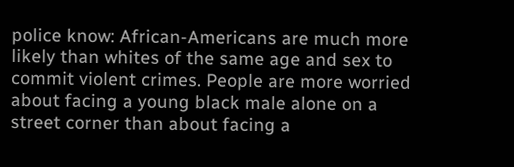police know: African-Americans are much more likely than whites of the same age and sex to commit violent crimes. People are more worried about facing a young black male alone on a street corner than about facing a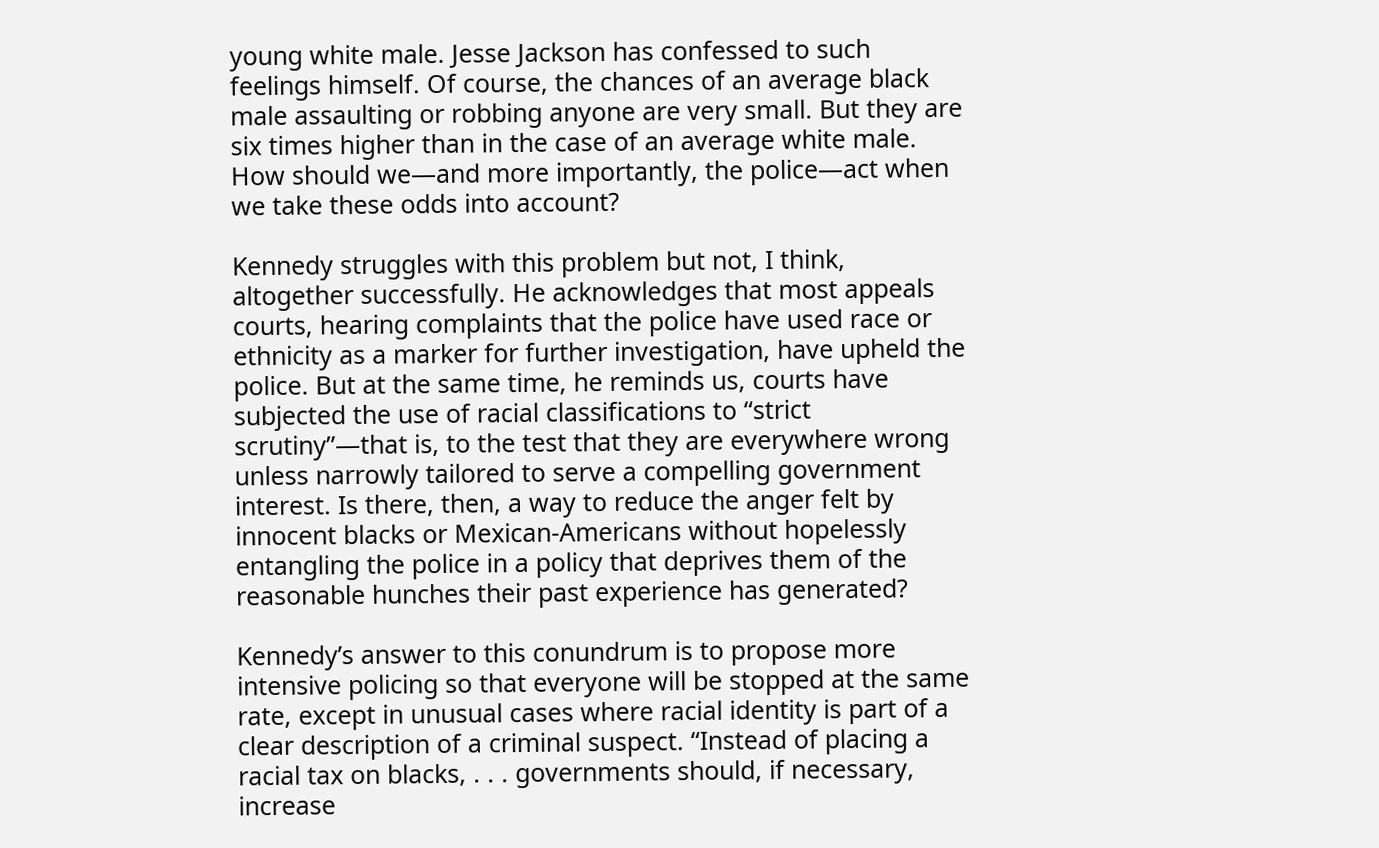young white male. Jesse Jackson has confessed to such feelings himself. Of course, the chances of an average black male assaulting or robbing anyone are very small. But they are six times higher than in the case of an average white male. How should we—and more importantly, the police—act when we take these odds into account?

Kennedy struggles with this problem but not, I think, altogether successfully. He acknowledges that most appeals courts, hearing complaints that the police have used race or ethnicity as a marker for further investigation, have upheld the police. But at the same time, he reminds us, courts have subjected the use of racial classifications to “strict scrutiny”—that is, to the test that they are everywhere wrong unless narrowly tailored to serve a compelling government interest. Is there, then, a way to reduce the anger felt by innocent blacks or Mexican-Americans without hopelessly entangling the police in a policy that deprives them of the reasonable hunches their past experience has generated?

Kennedy’s answer to this conundrum is to propose more intensive policing so that everyone will be stopped at the same rate, except in unusual cases where racial identity is part of a clear description of a criminal suspect. “Instead of placing a racial tax on blacks, . . . governments should, if necessary, increase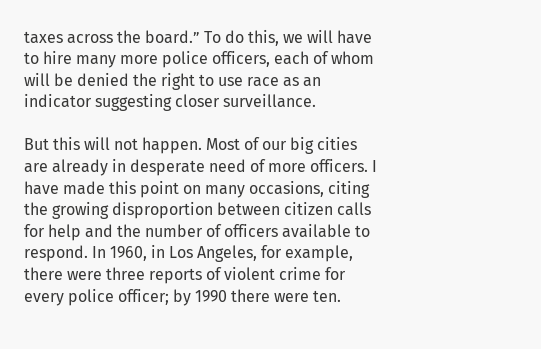taxes across the board.” To do this, we will have to hire many more police officers, each of whom will be denied the right to use race as an indicator suggesting closer surveillance.

But this will not happen. Most of our big cities are already in desperate need of more officers. I have made this point on many occasions, citing the growing disproportion between citizen calls for help and the number of officers available to respond. In 1960, in Los Angeles, for example, there were three reports of violent crime for every police officer; by 1990 there were ten.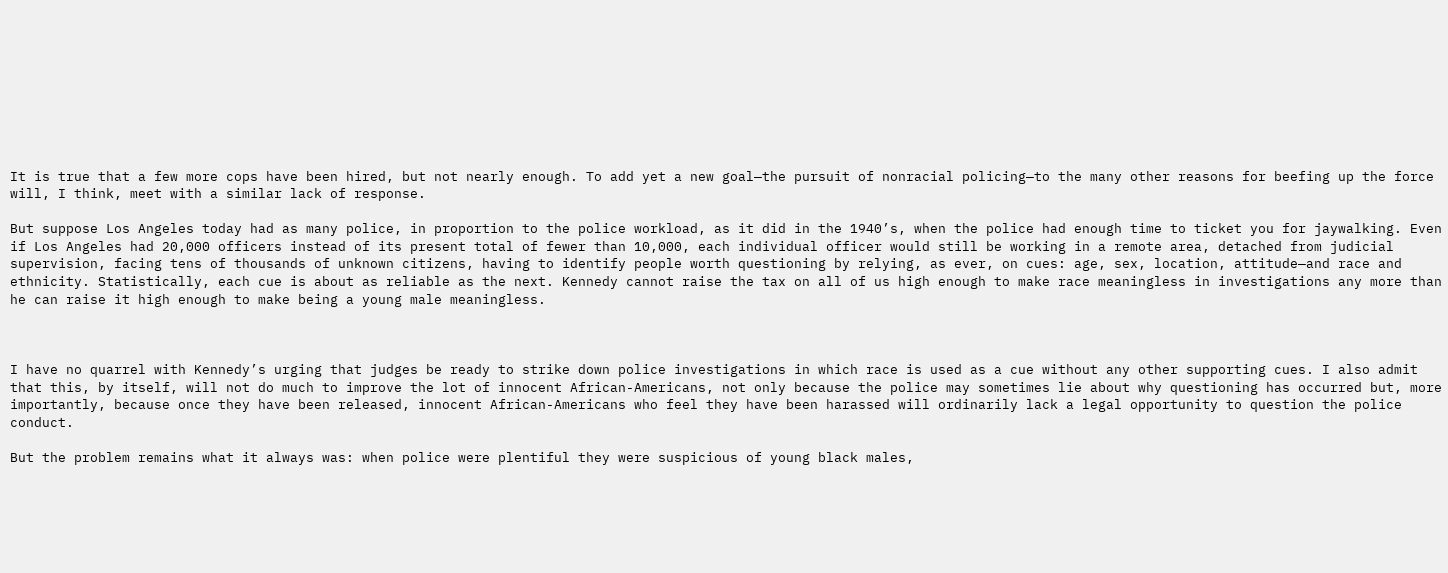It is true that a few more cops have been hired, but not nearly enough. To add yet a new goal—the pursuit of nonracial policing—to the many other reasons for beefing up the force will, I think, meet with a similar lack of response.

But suppose Los Angeles today had as many police, in proportion to the police workload, as it did in the 1940’s, when the police had enough time to ticket you for jaywalking. Even if Los Angeles had 20,000 officers instead of its present total of fewer than 10,000, each individual officer would still be working in a remote area, detached from judicial supervision, facing tens of thousands of unknown citizens, having to identify people worth questioning by relying, as ever, on cues: age, sex, location, attitude—and race and ethnicity. Statistically, each cue is about as reliable as the next. Kennedy cannot raise the tax on all of us high enough to make race meaningless in investigations any more than he can raise it high enough to make being a young male meaningless.



I have no quarrel with Kennedy’s urging that judges be ready to strike down police investigations in which race is used as a cue without any other supporting cues. I also admit that this, by itself, will not do much to improve the lot of innocent African-Americans, not only because the police may sometimes lie about why questioning has occurred but, more importantly, because once they have been released, innocent African-Americans who feel they have been harassed will ordinarily lack a legal opportunity to question the police conduct.

But the problem remains what it always was: when police were plentiful they were suspicious of young black males,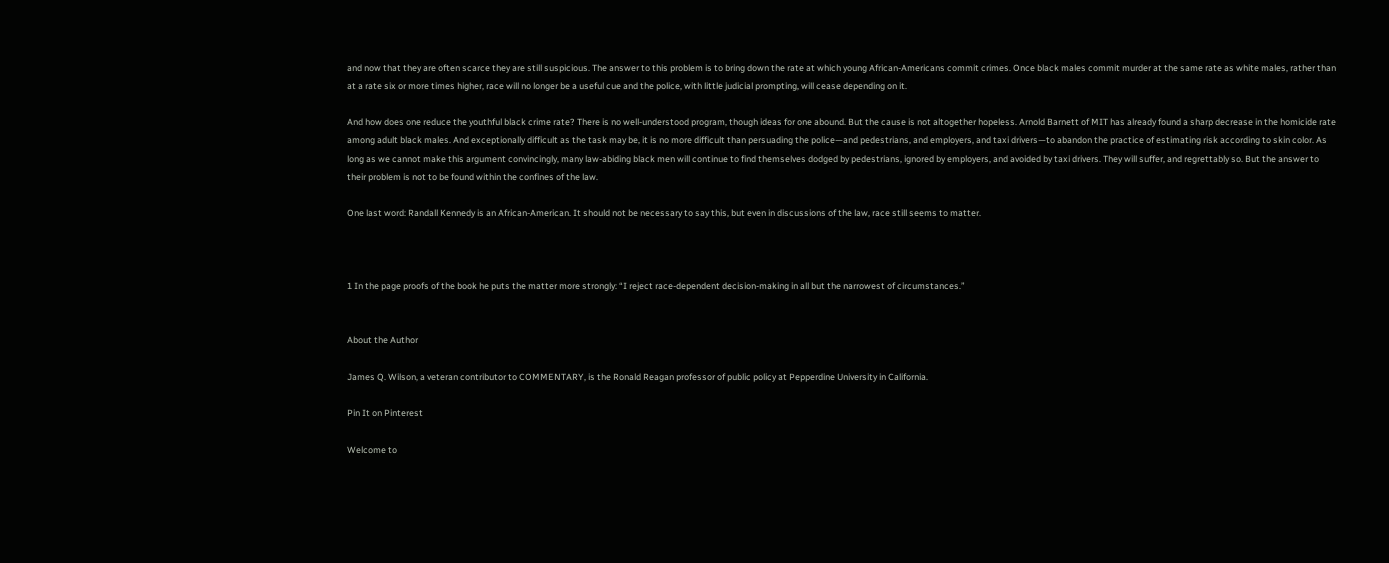and now that they are often scarce they are still suspicious. The answer to this problem is to bring down the rate at which young African-Americans commit crimes. Once black males commit murder at the same rate as white males, rather than at a rate six or more times higher, race will no longer be a useful cue and the police, with little judicial prompting, will cease depending on it.

And how does one reduce the youthful black crime rate? There is no well-understood program, though ideas for one abound. But the cause is not altogether hopeless. Arnold Barnett of MIT has already found a sharp decrease in the homicide rate among adult black males. And exceptionally difficult as the task may be, it is no more difficult than persuading the police—and pedestrians, and employers, and taxi drivers—to abandon the practice of estimating risk according to skin color. As long as we cannot make this argument convincingly, many law-abiding black men will continue to find themselves dodged by pedestrians, ignored by employers, and avoided by taxi drivers. They will suffer, and regrettably so. But the answer to their problem is not to be found within the confines of the law.

One last word: Randall Kennedy is an African-American. It should not be necessary to say this, but even in discussions of the law, race still seems to matter.



1 In the page proofs of the book he puts the matter more strongly: “I reject race-dependent decision-making in all but the narrowest of circumstances.”


About the Author

James Q. Wilson, a veteran contributor to COMMENTARY, is the Ronald Reagan professor of public policy at Pepperdine University in California.

Pin It on Pinterest

Welcome to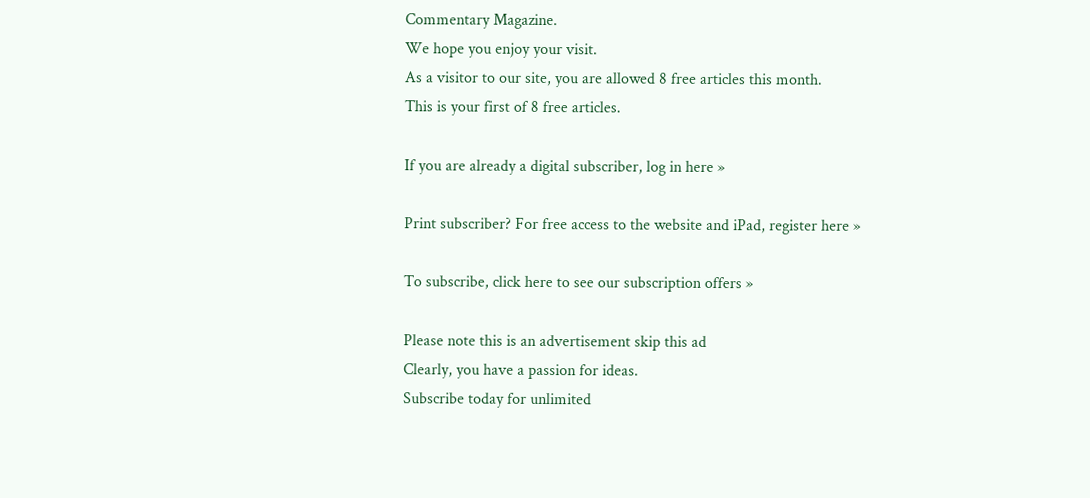Commentary Magazine.
We hope you enjoy your visit.
As a visitor to our site, you are allowed 8 free articles this month.
This is your first of 8 free articles.

If you are already a digital subscriber, log in here »

Print subscriber? For free access to the website and iPad, register here »

To subscribe, click here to see our subscription offers »

Please note this is an advertisement skip this ad
Clearly, you have a passion for ideas.
Subscribe today for unlimited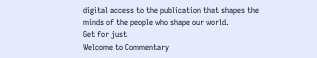digital access to the publication that shapes the minds of the people who shape our world.
Get for just
Welcome to Commentary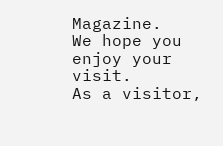Magazine.
We hope you enjoy your visit.
As a visitor,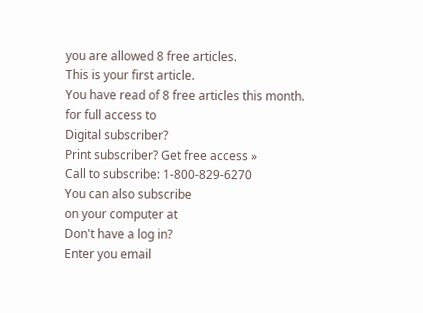you are allowed 8 free articles.
This is your first article.
You have read of 8 free articles this month.
for full access to
Digital subscriber?
Print subscriber? Get free access »
Call to subscribe: 1-800-829-6270
You can also subscribe
on your computer at
Don't have a log in?
Enter you email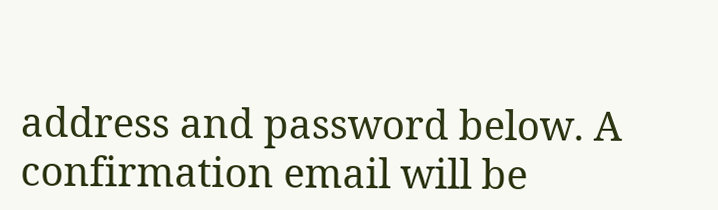address and password below. A confirmation email will be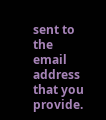sent to the email address that you provide.